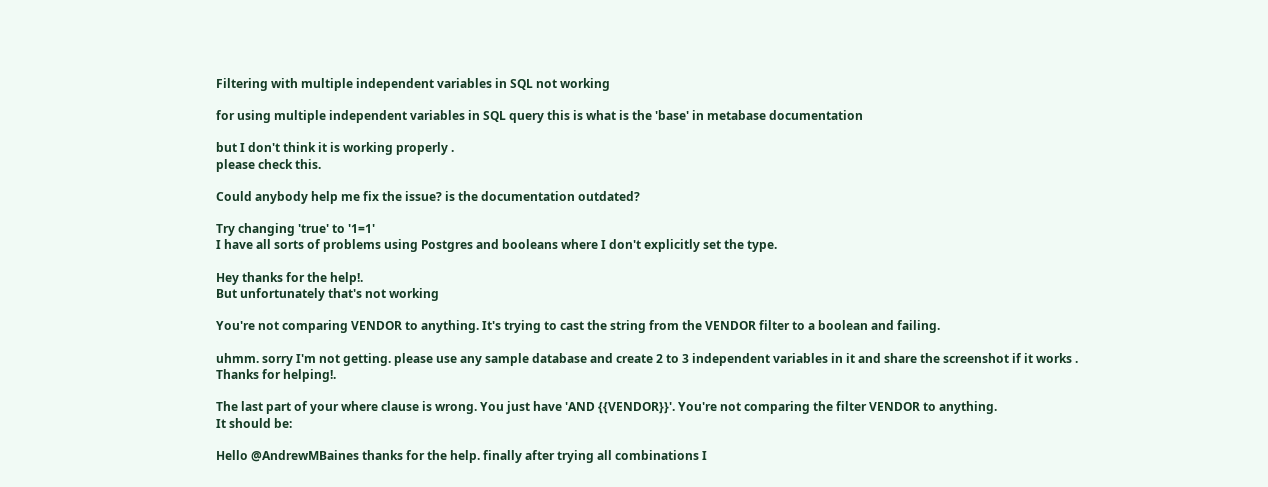Filtering with multiple independent variables in SQL not working

for using multiple independent variables in SQL query this is what is the 'base' in metabase documentation

but I don't think it is working properly .
please check this.

Could anybody help me fix the issue? is the documentation outdated?

Try changing 'true' to '1=1'
I have all sorts of problems using Postgres and booleans where I don't explicitly set the type.

Hey thanks for the help!.
But unfortunately that's not working

You're not comparing VENDOR to anything. It's trying to cast the string from the VENDOR filter to a boolean and failing.

uhmm. sorry I'm not getting. please use any sample database and create 2 to 3 independent variables in it and share the screenshot if it works .
Thanks for helping!.

The last part of your where clause is wrong. You just have 'AND {{VENDOR}}'. You're not comparing the filter VENDOR to anything.
It should be:

Hello @AndrewMBaines thanks for the help. finally after trying all combinations I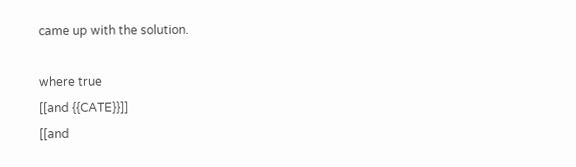came up with the solution.

where true
[[and {{CATE}}]]
[[and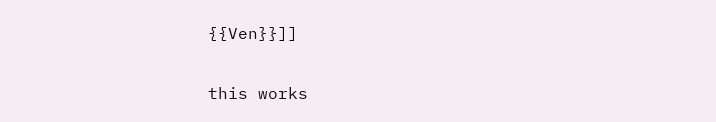{{Ven}}]]

this works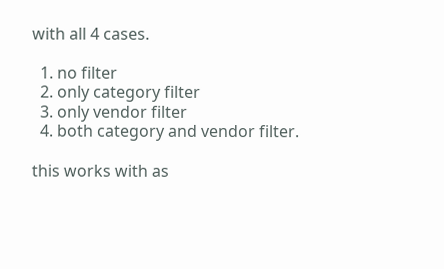with all 4 cases.

  1. no filter
  2. only category filter
  3. only vendor filter
  4. both category and vendor filter.

this works with as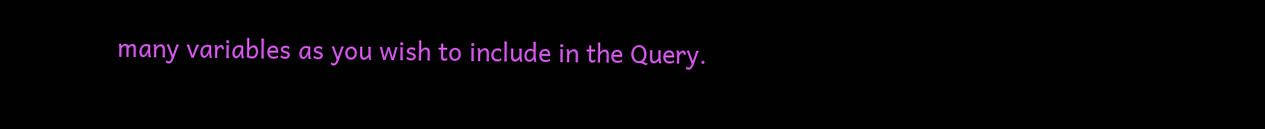many variables as you wish to include in the Query.